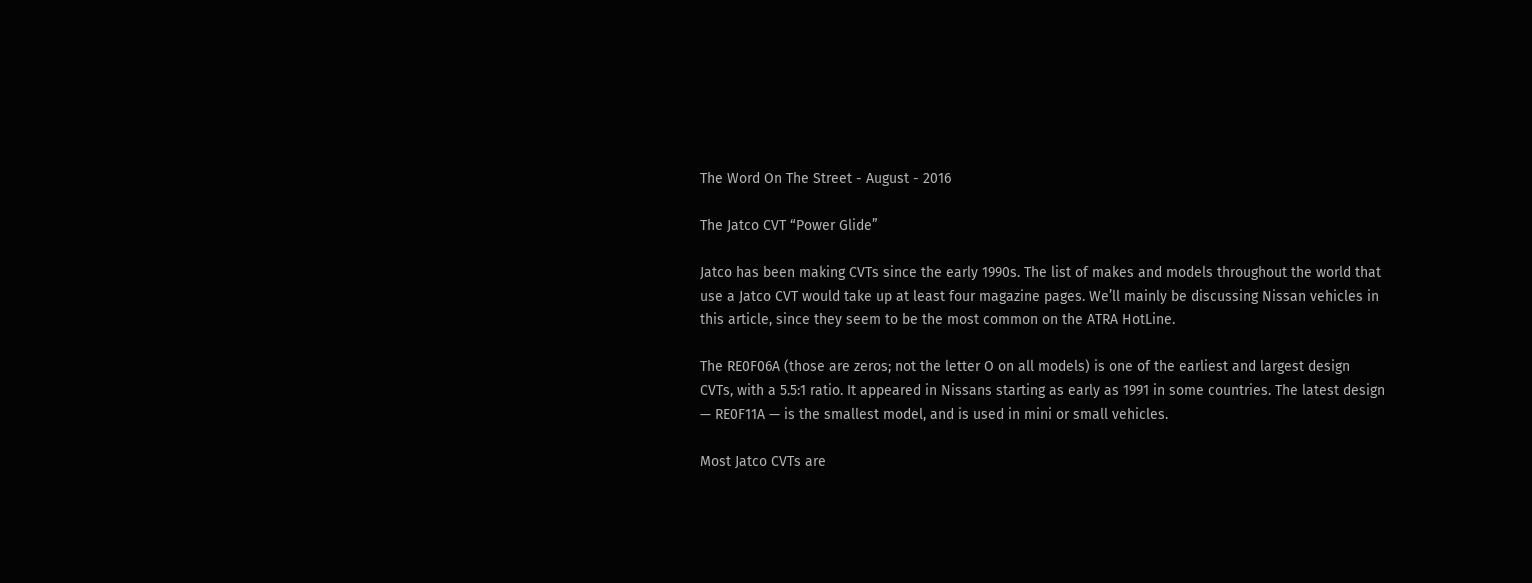The Word On The Street - August - 2016

The Jatco CVT “Power Glide”

Jatco has been making CVTs since the early 1990s. The list of makes and models throughout the world that use a Jatco CVT would take up at least four magazine pages. We’ll mainly be discussing Nissan vehicles in this article, since they seem to be the most common on the ATRA HotLine.

The RE0F06A (those are zeros; not the letter O on all models) is one of the earliest and largest design CVTs, with a 5.5:1 ratio. It appeared in Nissans starting as early as 1991 in some countries. The latest design — RE0F11A — is the smallest model, and is used in mini or small vehicles.

Most Jatco CVTs are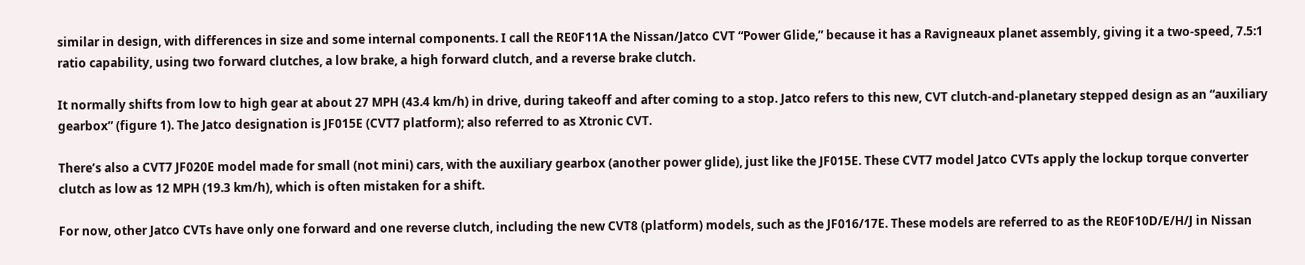similar in design, with differences in size and some internal components. I call the RE0F11A the Nissan/Jatco CVT “Power Glide,” because it has a Ravigneaux planet assembly, giving it a two-speed, 7.5:1 ratio capability, using two forward clutches, a low brake, a high forward clutch, and a reverse brake clutch.

It normally shifts from low to high gear at about 27 MPH (43.4 km/h) in drive, during takeoff and after coming to a stop. Jatco refers to this new, CVT clutch-and-planetary stepped design as an “auxiliary gearbox” (figure 1). The Jatco designation is JF015E (CVT7 platform); also referred to as Xtronic CVT.

There’s also a CVT7 JF020E model made for small (not mini) cars, with the auxiliary gearbox (another power glide), just like the JF015E. These CVT7 model Jatco CVTs apply the lockup torque converter clutch as low as 12 MPH (19.3 km/h), which is often mistaken for a shift.

For now, other Jatco CVTs have only one forward and one reverse clutch, including the new CVT8 (platform) models, such as the JF016/17E. These models are referred to as the RE0F10D/E/H/J in Nissan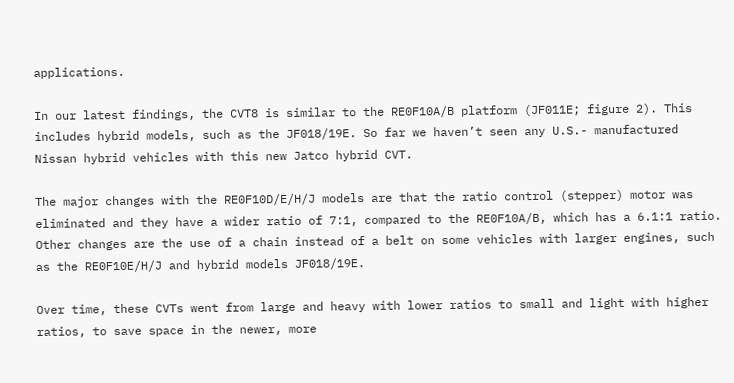applications.

In our latest findings, the CVT8 is similar to the RE0F10A/B platform (JF011E; figure 2). This includes hybrid models, such as the JF018/19E. So far we haven’t seen any U.S.- manufactured Nissan hybrid vehicles with this new Jatco hybrid CVT.

The major changes with the RE0F10D/E/H/J models are that the ratio control (stepper) motor was eliminated and they have a wider ratio of 7:1, compared to the RE0F10A/B, which has a 6.1:1 ratio. Other changes are the use of a chain instead of a belt on some vehicles with larger engines, such as the RE0F10E/H/J and hybrid models JF018/19E.

Over time, these CVTs went from large and heavy with lower ratios to small and light with higher ratios, to save space in the newer, more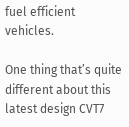fuel efficient vehicles.

One thing that’s quite different about this latest design CVT7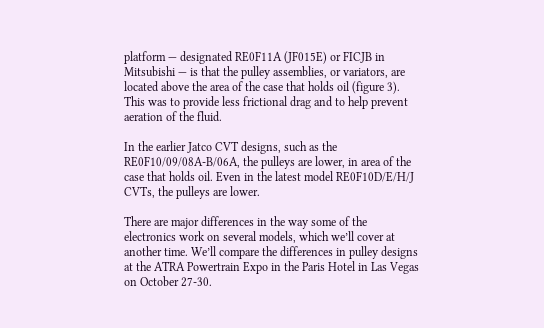platform — designated RE0F11A (JF015E) or FICJB in Mitsubishi — is that the pulley assemblies, or variators, are located above the area of the case that holds oil (figure 3). This was to provide less frictional drag and to help prevent aeration of the fluid.

In the earlier Jatco CVT designs, such as the RE0F10/09/08A-B/06A, the pulleys are lower, in area of the case that holds oil. Even in the latest model RE0F10D/E/H/J CVTs, the pulleys are lower.

There are major differences in the way some of the electronics work on several models, which we’ll cover at another time. We’ll compare the differences in pulley designs at the ATRA Powertrain Expo in the Paris Hotel in Las Vegas on October 27-30.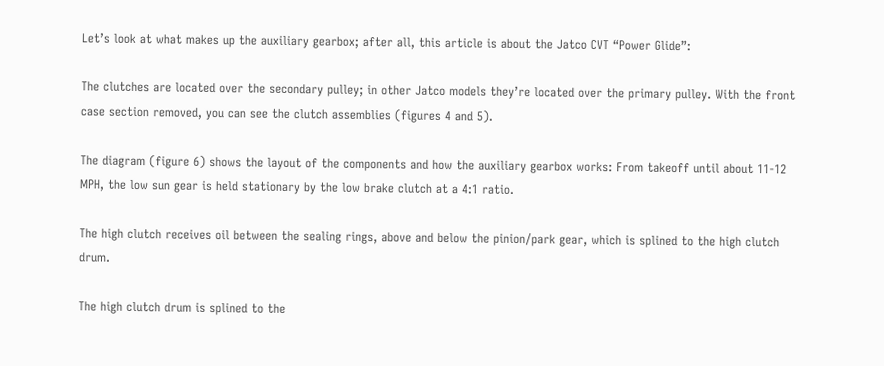Let’s look at what makes up the auxiliary gearbox; after all, this article is about the Jatco CVT “Power Glide”:

The clutches are located over the secondary pulley; in other Jatco models they’re located over the primary pulley. With the front case section removed, you can see the clutch assemblies (figures 4 and 5).

The diagram (figure 6) shows the layout of the components and how the auxiliary gearbox works: From takeoff until about 11-12 MPH, the low sun gear is held stationary by the low brake clutch at a 4:1 ratio.

The high clutch receives oil between the sealing rings, above and below the pinion/park gear, which is splined to the high clutch drum.

The high clutch drum is splined to the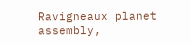Ravigneaux planet assembly,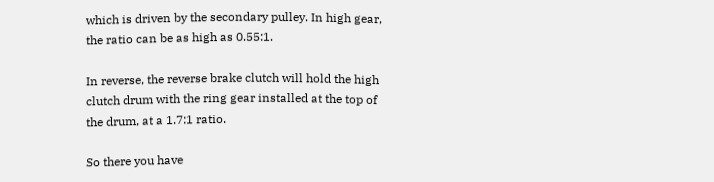which is driven by the secondary pulley. In high gear, the ratio can be as high as 0.55:1.

In reverse, the reverse brake clutch will hold the high clutch drum with the ring gear installed at the top of the drum, at a 1.7:1 ratio.

So there you have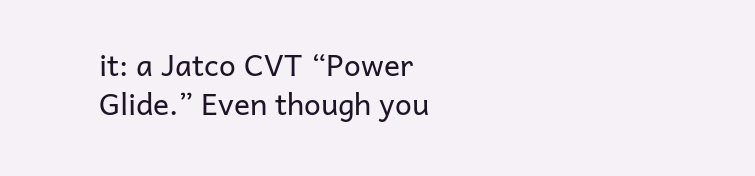it: a Jatco CVT “Power Glide.” Even though you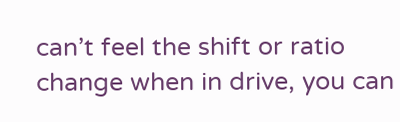can’t feel the shift or ratio change when in drive, you can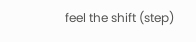feel the shift (step)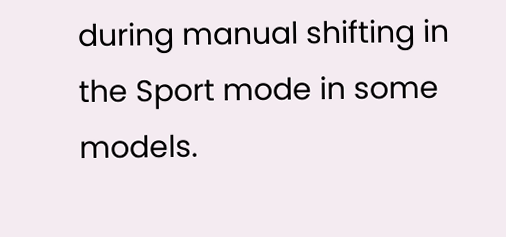during manual shifting in the Sport mode in some models.